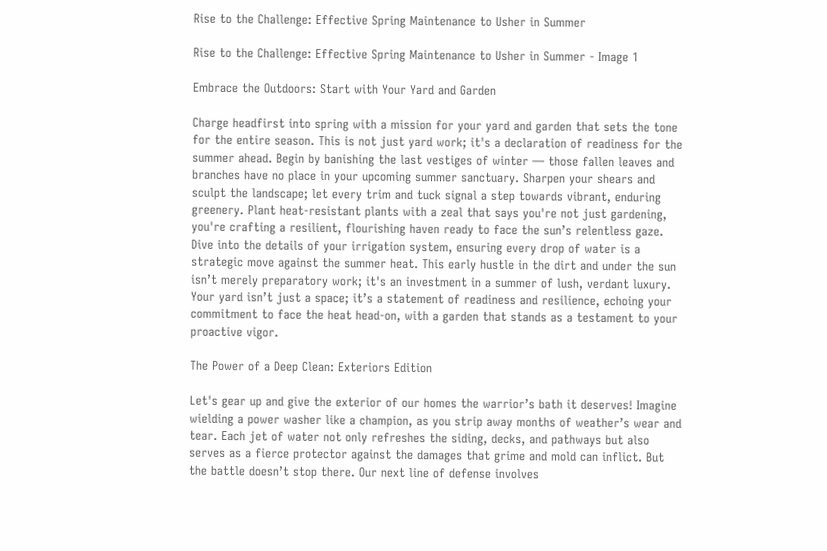Rise to the Challenge: Effective Spring Maintenance to Usher in Summer

Rise to the Challenge: Effective Spring Maintenance to Usher in Summer - Image 1

Embrace the Outdoors: Start with Your Yard and Garden

Charge headfirst into spring with a mission for your yard and garden that sets the tone for the entire season. This is not just yard work; it's a declaration of readiness for the summer ahead. Begin by banishing the last vestiges of winter — those fallen leaves and branches have no place in your upcoming summer sanctuary. Sharpen your shears and sculpt the landscape; let every trim and tuck signal a step towards vibrant, enduring greenery. Plant heat-resistant plants with a zeal that says you're not just gardening, you're crafting a resilient, flourishing haven ready to face the sun’s relentless gaze. Dive into the details of your irrigation system, ensuring every drop of water is a strategic move against the summer heat. This early hustle in the dirt and under the sun isn’t merely preparatory work; it's an investment in a summer of lush, verdant luxury. Your yard isn’t just a space; it’s a statement of readiness and resilience, echoing your commitment to face the heat head-on, with a garden that stands as a testament to your proactive vigor.

The Power of a Deep Clean: Exteriors Edition

Let's gear up and give the exterior of our homes the warrior’s bath it deserves! Imagine wielding a power washer like a champion, as you strip away months of weather’s wear and tear. Each jet of water not only refreshes the siding, decks, and pathways but also serves as a fierce protector against the damages that grime and mold can inflict. But the battle doesn’t stop there. Our next line of defense involves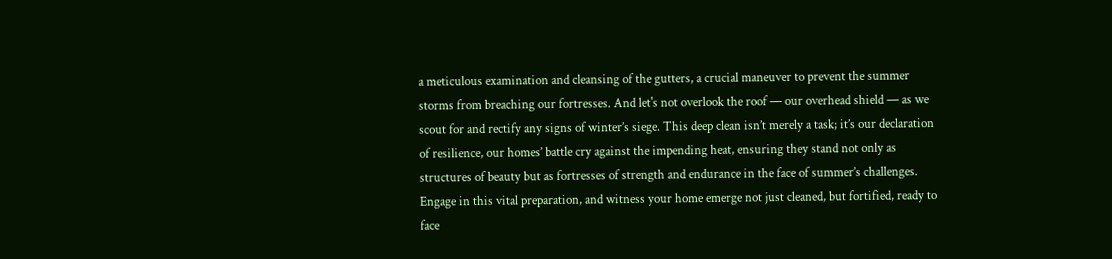a meticulous examination and cleansing of the gutters, a crucial maneuver to prevent the summer storms from breaching our fortresses. And let's not overlook the roof — our overhead shield — as we scout for and rectify any signs of winter’s siege. This deep clean isn’t merely a task; it’s our declaration of resilience, our homes’ battle cry against the impending heat, ensuring they stand not only as structures of beauty but as fortresses of strength and endurance in the face of summer’s challenges. Engage in this vital preparation, and witness your home emerge not just cleaned, but fortified, ready to face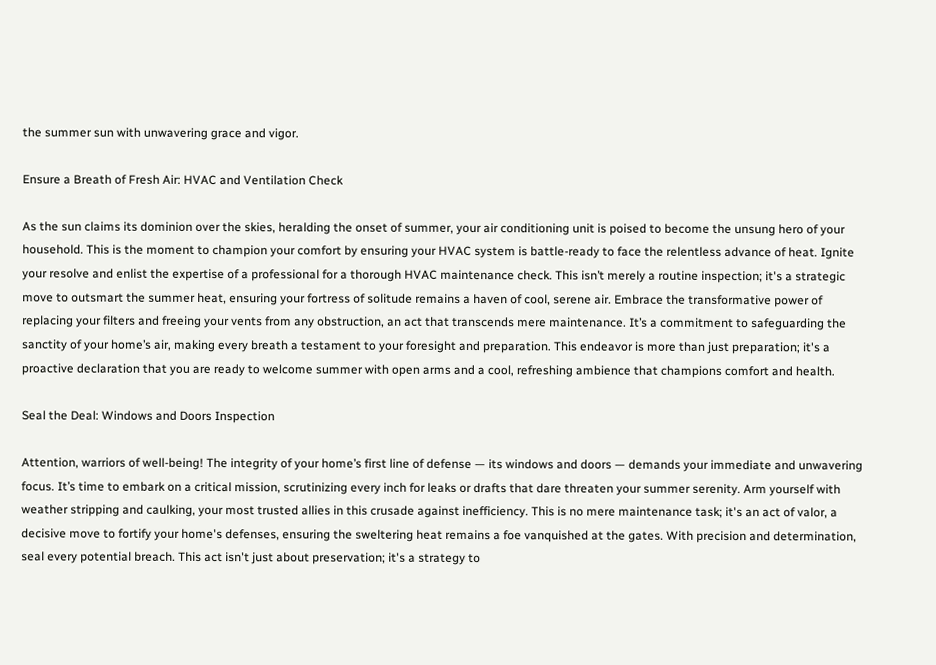the summer sun with unwavering grace and vigor.

Ensure a Breath of Fresh Air: HVAC and Ventilation Check

As the sun claims its dominion over the skies, heralding the onset of summer, your air conditioning unit is poised to become the unsung hero of your household. This is the moment to champion your comfort by ensuring your HVAC system is battle-ready to face the relentless advance of heat. Ignite your resolve and enlist the expertise of a professional for a thorough HVAC maintenance check. This isn’t merely a routine inspection; it's a strategic move to outsmart the summer heat, ensuring your fortress of solitude remains a haven of cool, serene air. Embrace the transformative power of replacing your filters and freeing your vents from any obstruction, an act that transcends mere maintenance. It’s a commitment to safeguarding the sanctity of your home’s air, making every breath a testament to your foresight and preparation. This endeavor is more than just preparation; it's a proactive declaration that you are ready to welcome summer with open arms and a cool, refreshing ambience that champions comfort and health.

Seal the Deal: Windows and Doors Inspection

Attention, warriors of well-being! The integrity of your home’s first line of defense — its windows and doors — demands your immediate and unwavering focus. It’s time to embark on a critical mission, scrutinizing every inch for leaks or drafts that dare threaten your summer serenity. Arm yourself with weather stripping and caulking, your most trusted allies in this crusade against inefficiency. This is no mere maintenance task; it's an act of valor, a decisive move to fortify your home's defenses, ensuring the sweltering heat remains a foe vanquished at the gates. With precision and determination, seal every potential breach. This act isn't just about preservation; it's a strategy to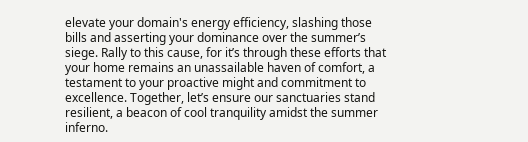elevate your domain's energy efficiency, slashing those bills and asserting your dominance over the summer’s siege. Rally to this cause, for it’s through these efforts that your home remains an unassailable haven of comfort, a testament to your proactive might and commitment to excellence. Together, let’s ensure our sanctuaries stand resilient, a beacon of cool tranquility amidst the summer inferno.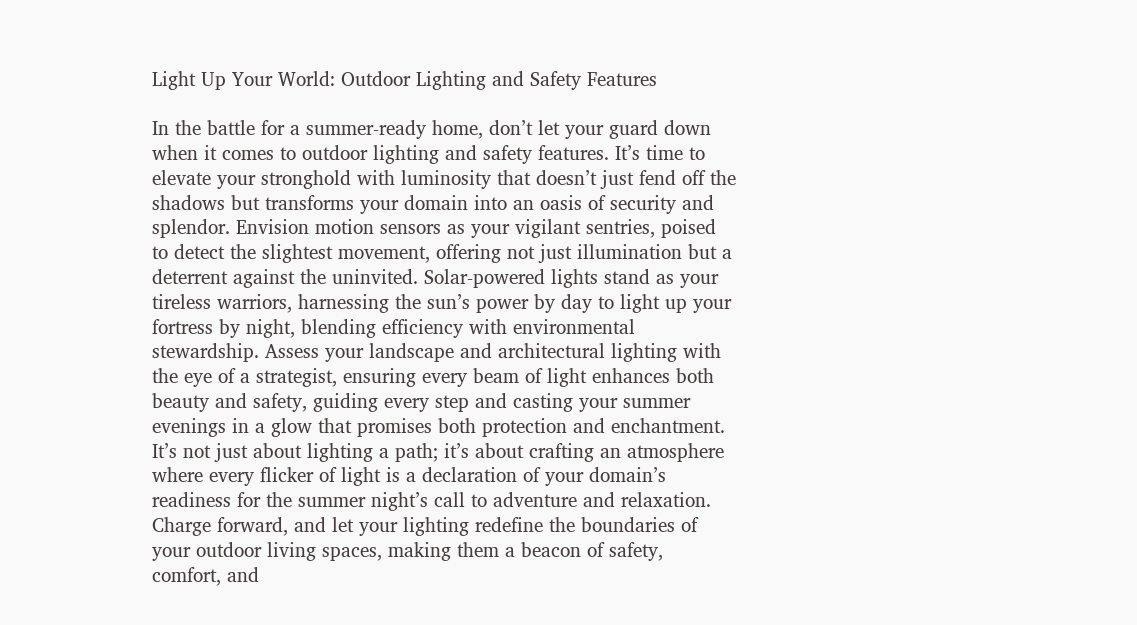Light Up Your World: Outdoor Lighting and Safety Features

In the battle for a summer-ready home, don’t let your guard down when it comes to outdoor lighting and safety features. It’s time to elevate your stronghold with luminosity that doesn’t just fend off the shadows but transforms your domain into an oasis of security and splendor. Envision motion sensors as your vigilant sentries, poised to detect the slightest movement, offering not just illumination but a deterrent against the uninvited. Solar-powered lights stand as your tireless warriors, harnessing the sun’s power by day to light up your fortress by night, blending efficiency with environmental stewardship. Assess your landscape and architectural lighting with the eye of a strategist, ensuring every beam of light enhances both beauty and safety, guiding every step and casting your summer evenings in a glow that promises both protection and enchantment. It’s not just about lighting a path; it’s about crafting an atmosphere where every flicker of light is a declaration of your domain’s readiness for the summer night’s call to adventure and relaxation. Charge forward, and let your lighting redefine the boundaries of your outdoor living spaces, making them a beacon of safety, comfort, and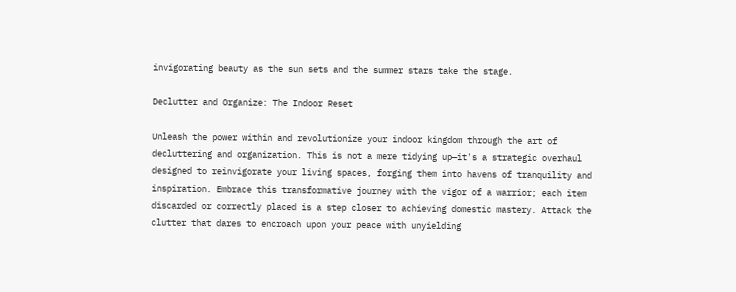invigorating beauty as the sun sets and the summer stars take the stage.

Declutter and Organize: The Indoor Reset

Unleash the power within and revolutionize your indoor kingdom through the art of decluttering and organization. This is not a mere tidying up—it's a strategic overhaul designed to reinvigorate your living spaces, forging them into havens of tranquility and inspiration. Embrace this transformative journey with the vigor of a warrior; each item discarded or correctly placed is a step closer to achieving domestic mastery. Attack the clutter that dares to encroach upon your peace with unyielding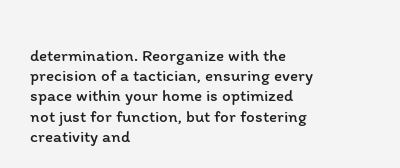determination. Reorganize with the precision of a tactician, ensuring every space within your home is optimized not just for function, but for fostering creativity and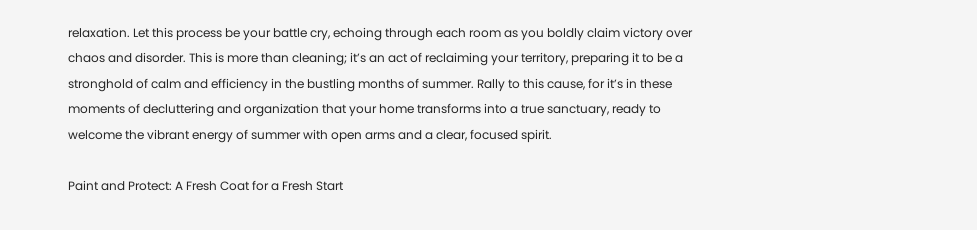relaxation. Let this process be your battle cry, echoing through each room as you boldly claim victory over chaos and disorder. This is more than cleaning; it’s an act of reclaiming your territory, preparing it to be a stronghold of calm and efficiency in the bustling months of summer. Rally to this cause, for it’s in these moments of decluttering and organization that your home transforms into a true sanctuary, ready to welcome the vibrant energy of summer with open arms and a clear, focused spirit.

Paint and Protect: A Fresh Coat for a Fresh Start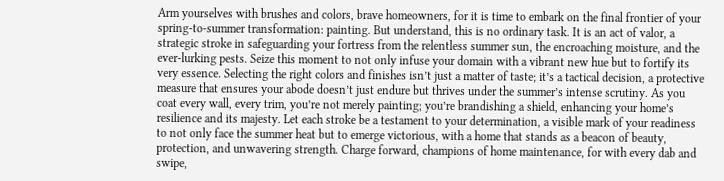Arm yourselves with brushes and colors, brave homeowners, for it is time to embark on the final frontier of your spring-to-summer transformation: painting. But understand, this is no ordinary task. It is an act of valor, a strategic stroke in safeguarding your fortress from the relentless summer sun, the encroaching moisture, and the ever-lurking pests. Seize this moment to not only infuse your domain with a vibrant new hue but to fortify its very essence. Selecting the right colors and finishes isn’t just a matter of taste; it’s a tactical decision, a protective measure that ensures your abode doesn’t just endure but thrives under the summer’s intense scrutiny. As you coat every wall, every trim, you’re not merely painting; you’re brandishing a shield, enhancing your home’s resilience and its majesty. Let each stroke be a testament to your determination, a visible mark of your readiness to not only face the summer heat but to emerge victorious, with a home that stands as a beacon of beauty, protection, and unwavering strength. Charge forward, champions of home maintenance, for with every dab and swipe,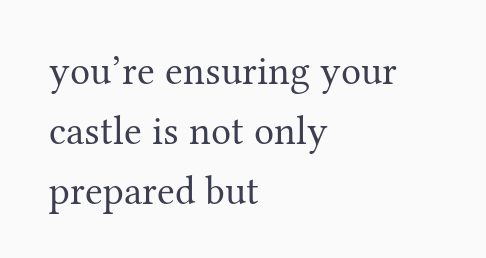you’re ensuring your castle is not only prepared but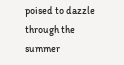poised to dazzle through the summer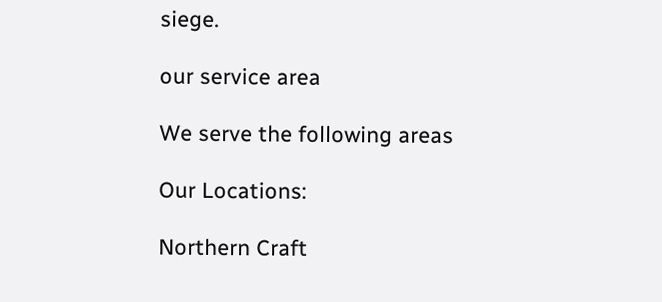siege.

our service area

We serve the following areas

Our Locations:

Northern Craft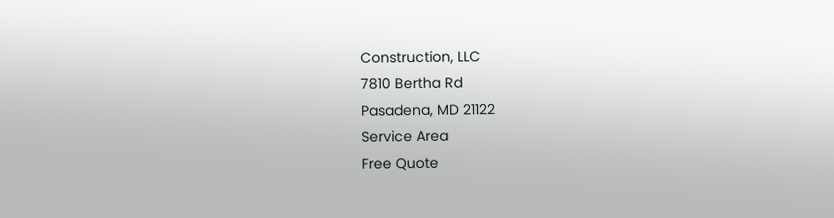Construction, LLC
7810 Bertha Rd
Pasadena, MD 21122
Service Area
Free Quote